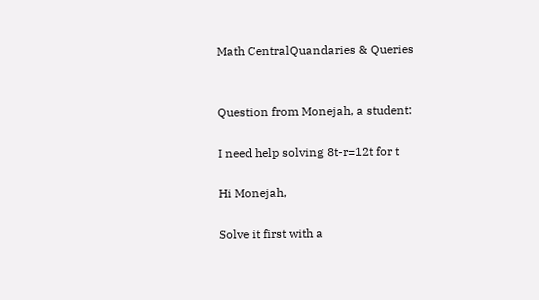Math CentralQuandaries & Queries


Question from Monejah, a student:

I need help solving 8t-r=12t for t

Hi Monejah,

Solve it first with a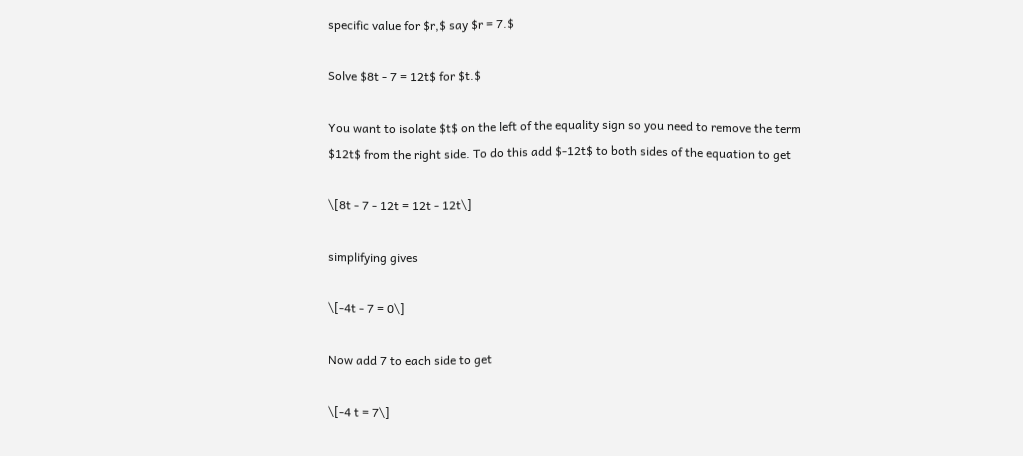specific value for $r,$ say $r = 7.$

Solve $8t - 7 = 12t$ for $t.$

You want to isolate $t$ on the left of the equality sign so you need to remove the term $12t$ from the right side. To do this add $-12t$ to both sides of the equation to get

\[8t - 7 - 12t = 12t - 12t\]

simplifying gives

\[-4t - 7 = 0\]

Now add 7 to each side to get

\[-4 t = 7\]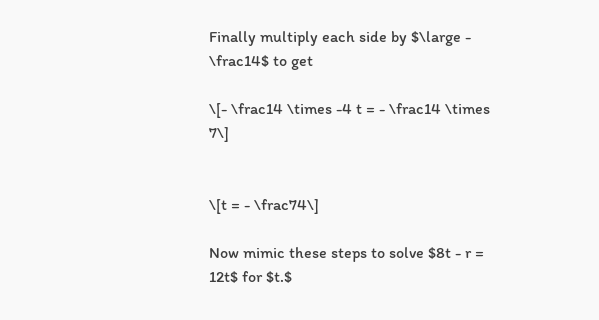Finally multiply each side by $\large - \frac14$ to get

\[- \frac14 \times -4 t = - \frac14 \times 7\]


\[t = - \frac74\]

Now mimic these steps to solve $8t - r = 12t$ for $t.$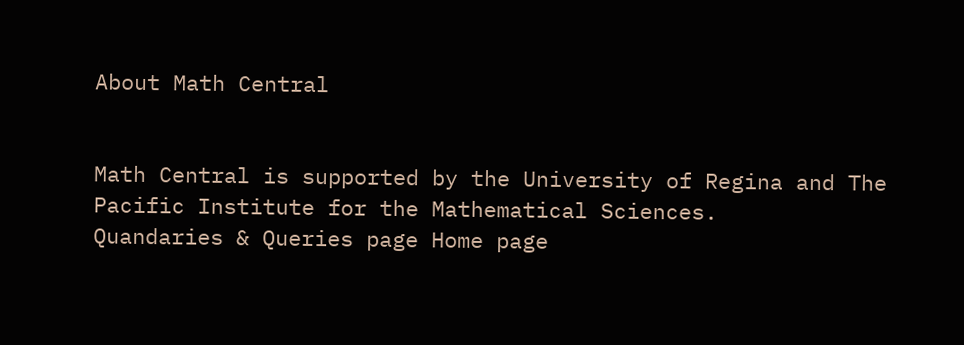About Math Central


Math Central is supported by the University of Regina and The Pacific Institute for the Mathematical Sciences.
Quandaries & Queries page Home page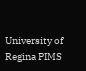University of Regina PIMS